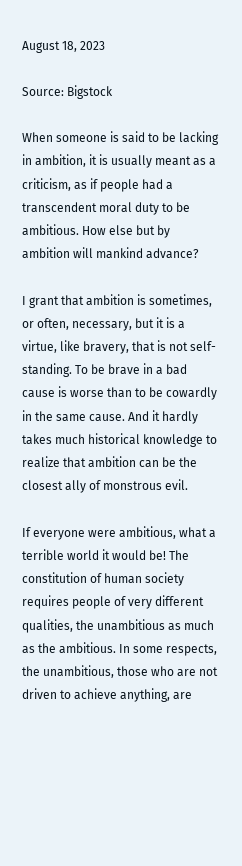August 18, 2023

Source: Bigstock

When someone is said to be lacking in ambition, it is usually meant as a criticism, as if people had a transcendent moral duty to be ambitious. How else but by ambition will mankind advance?

I grant that ambition is sometimes, or often, necessary, but it is a virtue, like bravery, that is not self-standing. To be brave in a bad cause is worse than to be cowardly in the same cause. And it hardly takes much historical knowledge to realize that ambition can be the closest ally of monstrous evil.

If everyone were ambitious, what a terrible world it would be! The constitution of human society requires people of very different qualities, the unambitious as much as the ambitious. In some respects, the unambitious, those who are not driven to achieve anything, are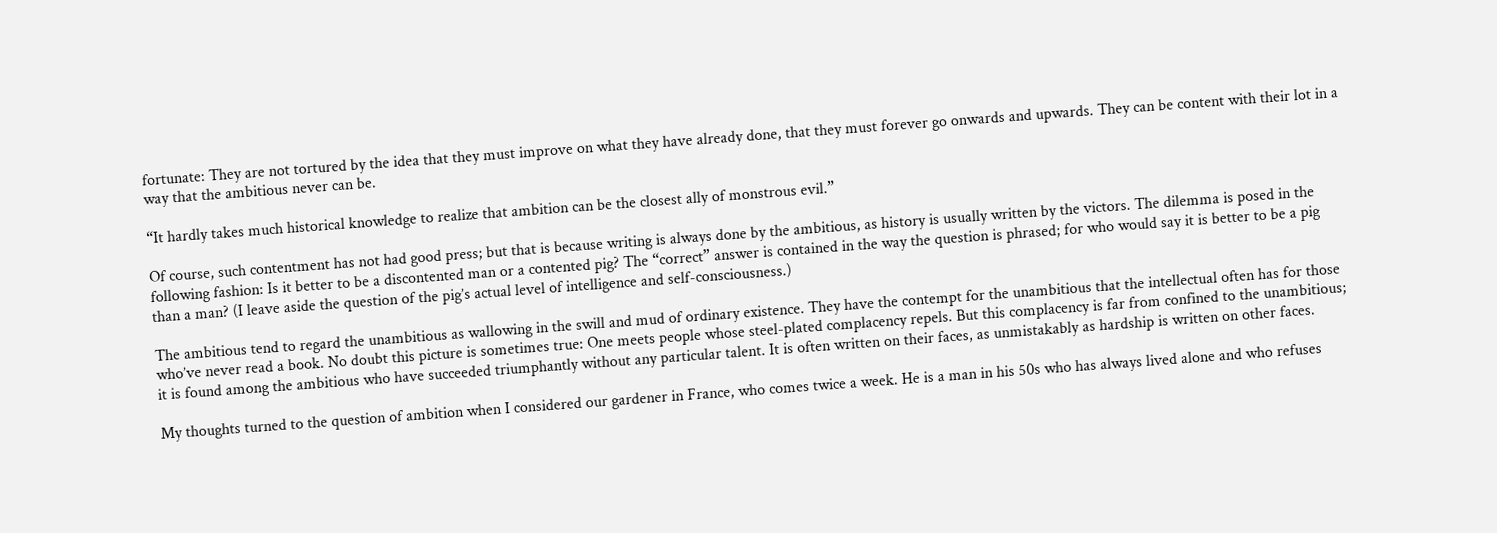fortunate: They are not tortured by the idea that they must improve on what they have already done, that they must forever go onwards and upwards. They can be content with their lot in a way that the ambitious never can be.

“It hardly takes much historical knowledge to realize that ambition can be the closest ally of monstrous evil.”

Of course, such contentment has not had good press; but that is because writing is always done by the ambitious, as history is usually written by the victors. The dilemma is posed in the following fashion: Is it better to be a discontented man or a contented pig? The “correct” answer is contained in the way the question is phrased; for who would say it is better to be a pig than a man? (I leave aside the question of the pig’s actual level of intelligence and self-consciousness.)

The ambitious tend to regard the unambitious as wallowing in the swill and mud of ordinary existence. They have the contempt for the unambitious that the intellectual often has for those who’ve never read a book. No doubt this picture is sometimes true: One meets people whose steel-plated complacency repels. But this complacency is far from confined to the unambitious; it is found among the ambitious who have succeeded triumphantly without any particular talent. It is often written on their faces, as unmistakably as hardship is written on other faces.

My thoughts turned to the question of ambition when I considered our gardener in France, who comes twice a week. He is a man in his 50s who has always lived alone and who refuses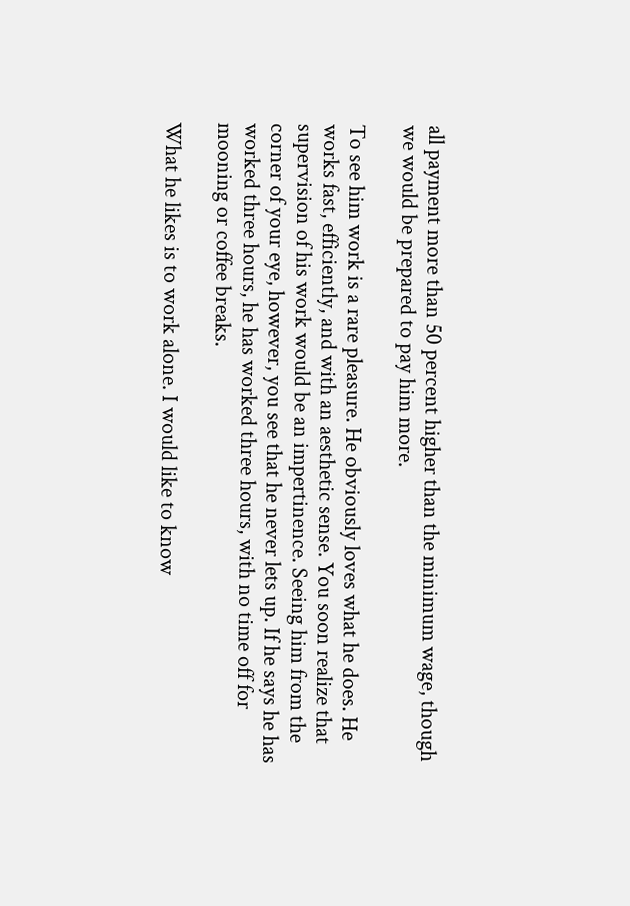all payment more than 50 percent higher than the minimum wage, though we would be prepared to pay him more.

To see him work is a rare pleasure. He obviously loves what he does. He works fast, efficiently, and with an aesthetic sense. You soon realize that supervision of his work would be an impertinence. Seeing him from the corner of your eye, however, you see that he never lets up. If he says he has worked three hours, he has worked three hours, with no time off for mooning or coffee breaks.

What he likes is to work alone. I would like to know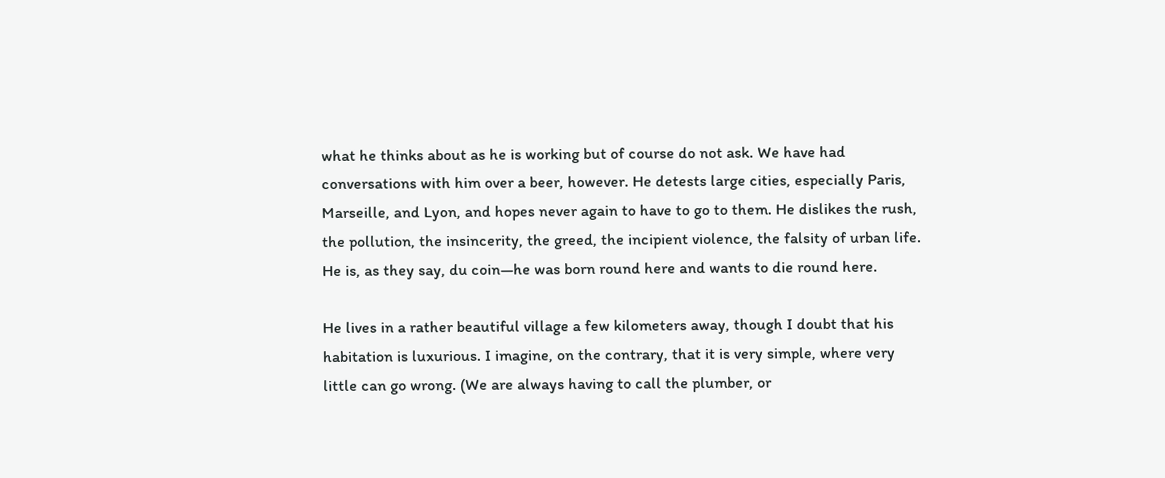what he thinks about as he is working but of course do not ask. We have had conversations with him over a beer, however. He detests large cities, especially Paris, Marseille, and Lyon, and hopes never again to have to go to them. He dislikes the rush, the pollution, the insincerity, the greed, the incipient violence, the falsity of urban life. He is, as they say, du coin—he was born round here and wants to die round here.

He lives in a rather beautiful village a few kilometers away, though I doubt that his habitation is luxurious. I imagine, on the contrary, that it is very simple, where very little can go wrong. (We are always having to call the plumber, or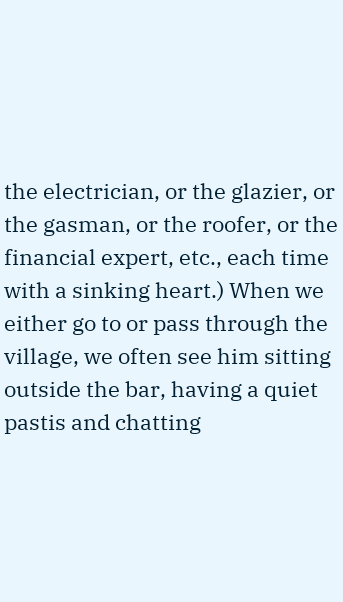the electrician, or the glazier, or the gasman, or the roofer, or the financial expert, etc., each time with a sinking heart.) When we either go to or pass through the village, we often see him sitting outside the bar, having a quiet pastis and chatting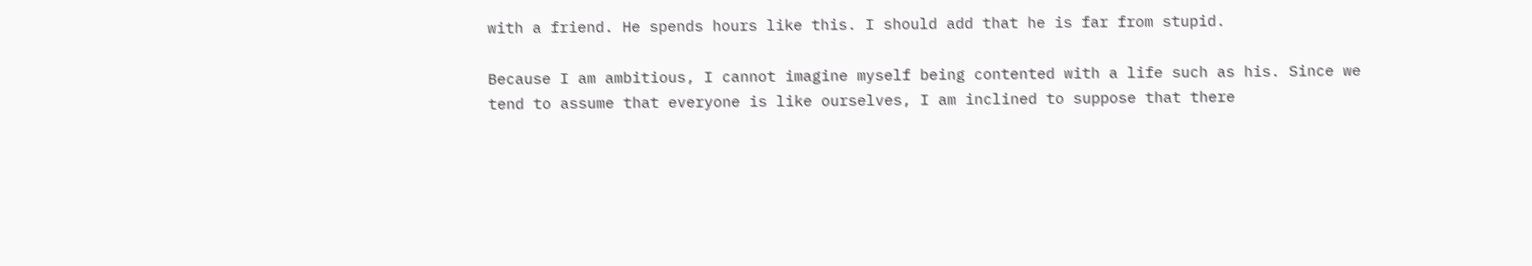with a friend. He spends hours like this. I should add that he is far from stupid.

Because I am ambitious, I cannot imagine myself being contented with a life such as his. Since we tend to assume that everyone is like ourselves, I am inclined to suppose that there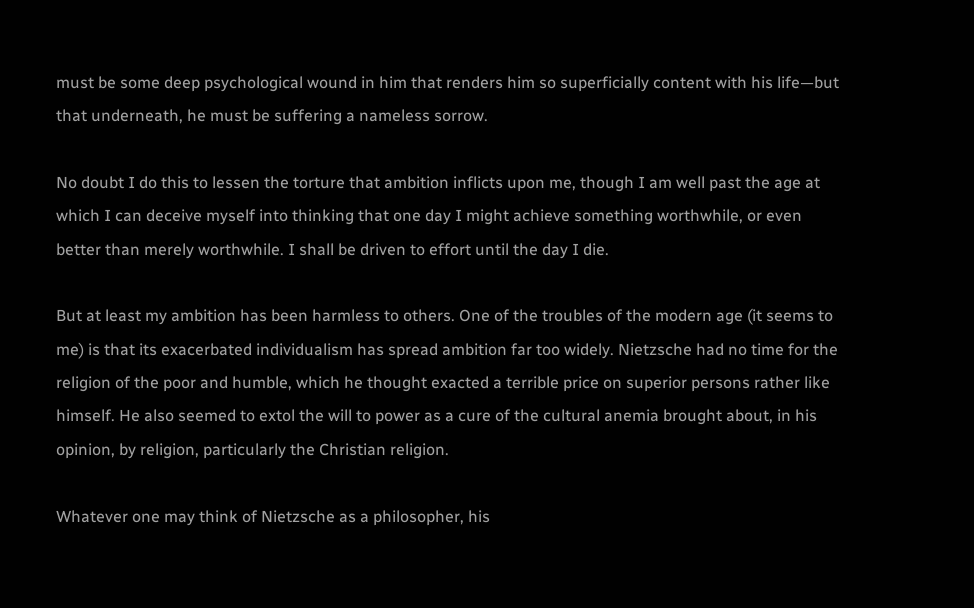must be some deep psychological wound in him that renders him so superficially content with his life—but that underneath, he must be suffering a nameless sorrow.

No doubt I do this to lessen the torture that ambition inflicts upon me, though I am well past the age at which I can deceive myself into thinking that one day I might achieve something worthwhile, or even better than merely worthwhile. I shall be driven to effort until the day I die.

But at least my ambition has been harmless to others. One of the troubles of the modern age (it seems to me) is that its exacerbated individualism has spread ambition far too widely. Nietzsche had no time for the religion of the poor and humble, which he thought exacted a terrible price on superior persons rather like himself. He also seemed to extol the will to power as a cure of the cultural anemia brought about, in his opinion, by religion, particularly the Christian religion.

Whatever one may think of Nietzsche as a philosopher, his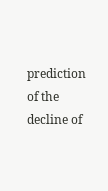prediction of the decline of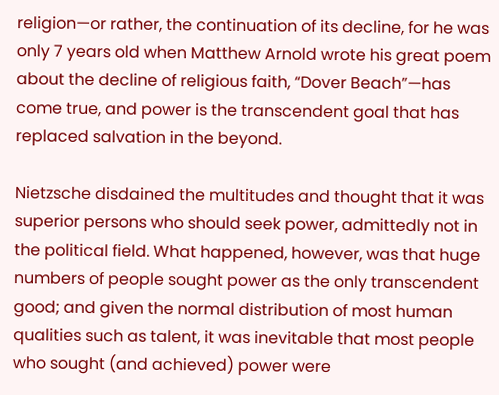religion—or rather, the continuation of its decline, for he was only 7 years old when Matthew Arnold wrote his great poem about the decline of religious faith, “Dover Beach”—has come true, and power is the transcendent goal that has replaced salvation in the beyond.

Nietzsche disdained the multitudes and thought that it was superior persons who should seek power, admittedly not in the political field. What happened, however, was that huge numbers of people sought power as the only transcendent good; and given the normal distribution of most human qualities such as talent, it was inevitable that most people who sought (and achieved) power were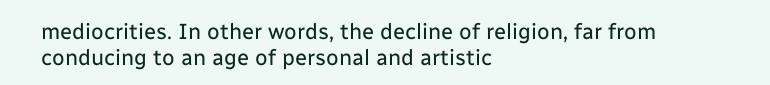mediocrities. In other words, the decline of religion, far from conducing to an age of personal and artistic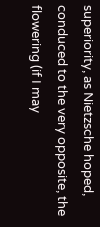superiority, as Nietzsche hoped, conduced to the very opposite, the flowering (if I may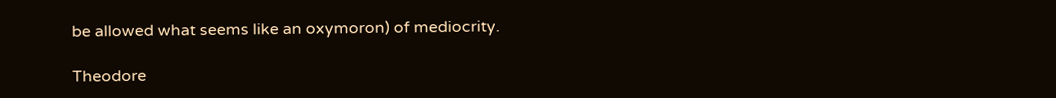be allowed what seems like an oxymoron) of mediocrity.

Theodore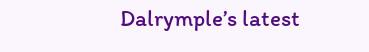Dalrymple’s latest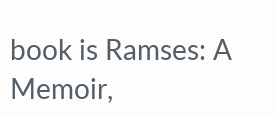book is Ramses: A Memoir,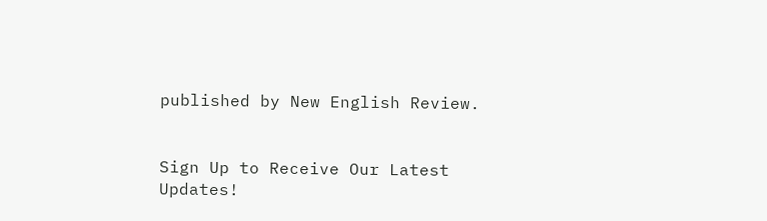published by New English Review.


Sign Up to Receive Our Latest Updates!